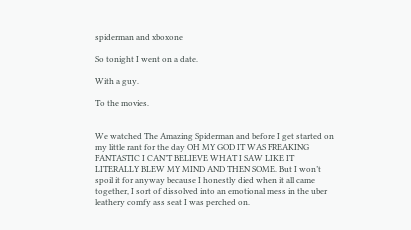spiderman and xboxone

So tonight I went on a date.

With a guy.

To the movies.


We watched The Amazing Spiderman and before I get started on my little rant for the day OH MY GOD IT WAS FREAKING FANTASTIC I CAN’T BELIEVE WHAT I SAW LIKE IT LITERALLY BLEW MY MIND AND THEN SOME. But I won’t spoil it for anyway because I honestly died when it all came together, I sort of dissolved into an emotional mess in the uber leathery comfy ass seat I was perched on.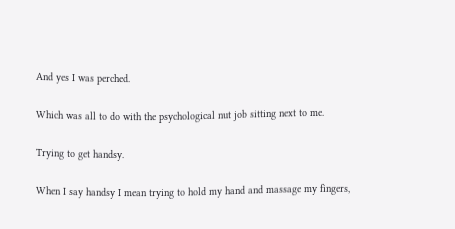And yes I was perched.

Which was all to do with the psychological nut job sitting next to me.

Trying to get handsy.

When I say handsy I mean trying to hold my hand and massage my fingers,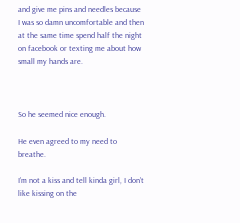and give me pins and needles because I was so damn uncomfortable and then at the same time spend half the night on facebook or texting me about how small my hands are.



So he seemed nice enough.

He even agreed to my need to breathe.

I’m not a kiss and tell kinda girl, I don’t like kissing on the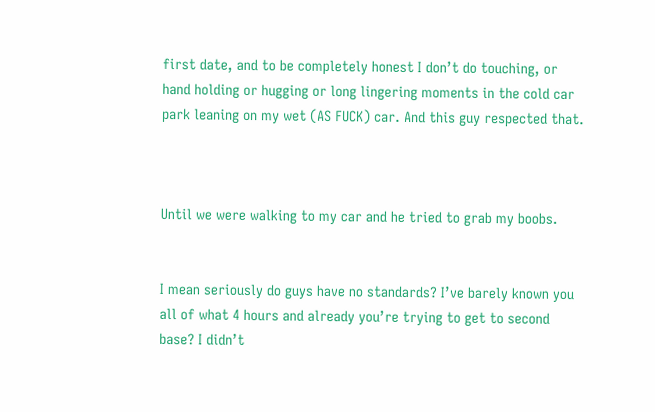first date, and to be completely honest I don’t do touching, or hand holding or hugging or long lingering moments in the cold car park leaning on my wet (AS FUCK) car. And this guy respected that.



Until we were walking to my car and he tried to grab my boobs.


I mean seriously do guys have no standards? I’ve barely known you all of what 4 hours and already you’re trying to get to second base? I didn’t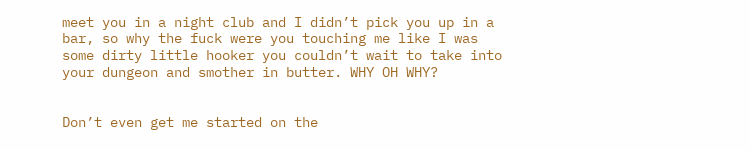meet you in a night club and I didn’t pick you up in a bar, so why the fuck were you touching me like I was some dirty little hooker you couldn’t wait to take into your dungeon and smother in butter. WHY OH WHY?


Don’t even get me started on the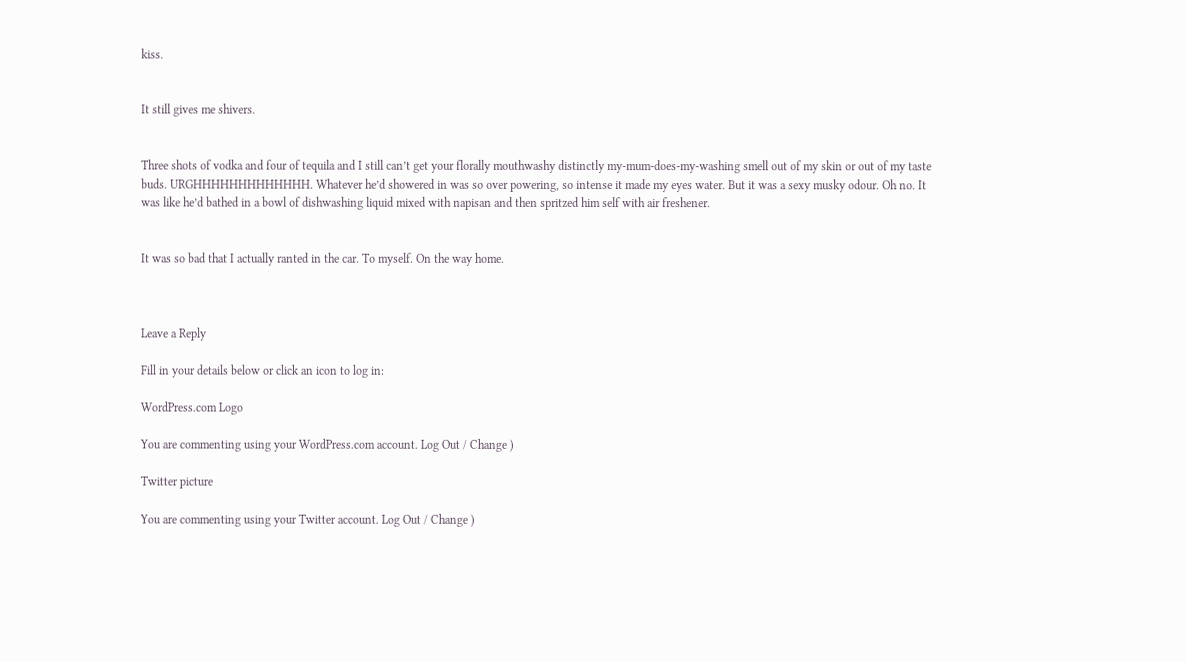kiss.


It still gives me shivers.


Three shots of vodka and four of tequila and I still can’t get your florally mouthwashy distinctly my-mum-does-my-washing smell out of my skin or out of my taste buds. URGHHHHHHHHHHHHH. Whatever he’d showered in was so over powering, so intense it made my eyes water. But it was a sexy musky odour. Oh no. It was like he’d bathed in a bowl of dishwashing liquid mixed with napisan and then spritzed him self with air freshener.


It was so bad that I actually ranted in the car. To myself. On the way home.



Leave a Reply

Fill in your details below or click an icon to log in:

WordPress.com Logo

You are commenting using your WordPress.com account. Log Out / Change )

Twitter picture

You are commenting using your Twitter account. Log Out / Change )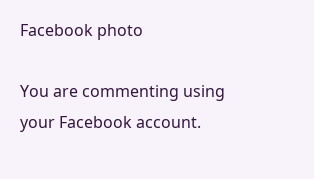Facebook photo

You are commenting using your Facebook account.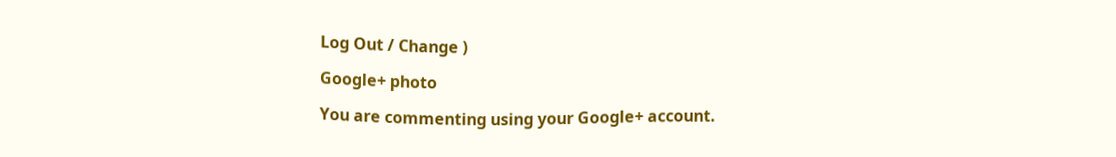Log Out / Change )

Google+ photo

You are commenting using your Google+ account.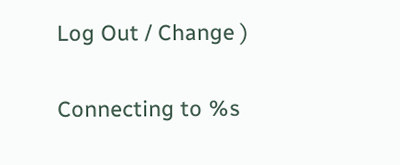Log Out / Change )

Connecting to %s